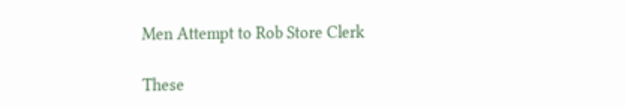Men Attempt to Rob Store Clerk

These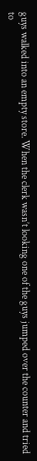guys walked into an empty store. When the clerk wasn’t looking one of the guys jumped over the counter and tried to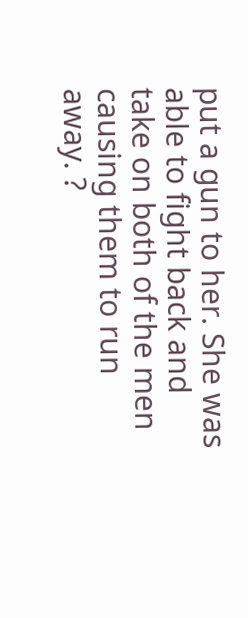put a gun to her. She was able to fight back and take on both of the men causing them to run away. ?